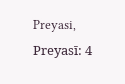Preyasi, Preyasī: 4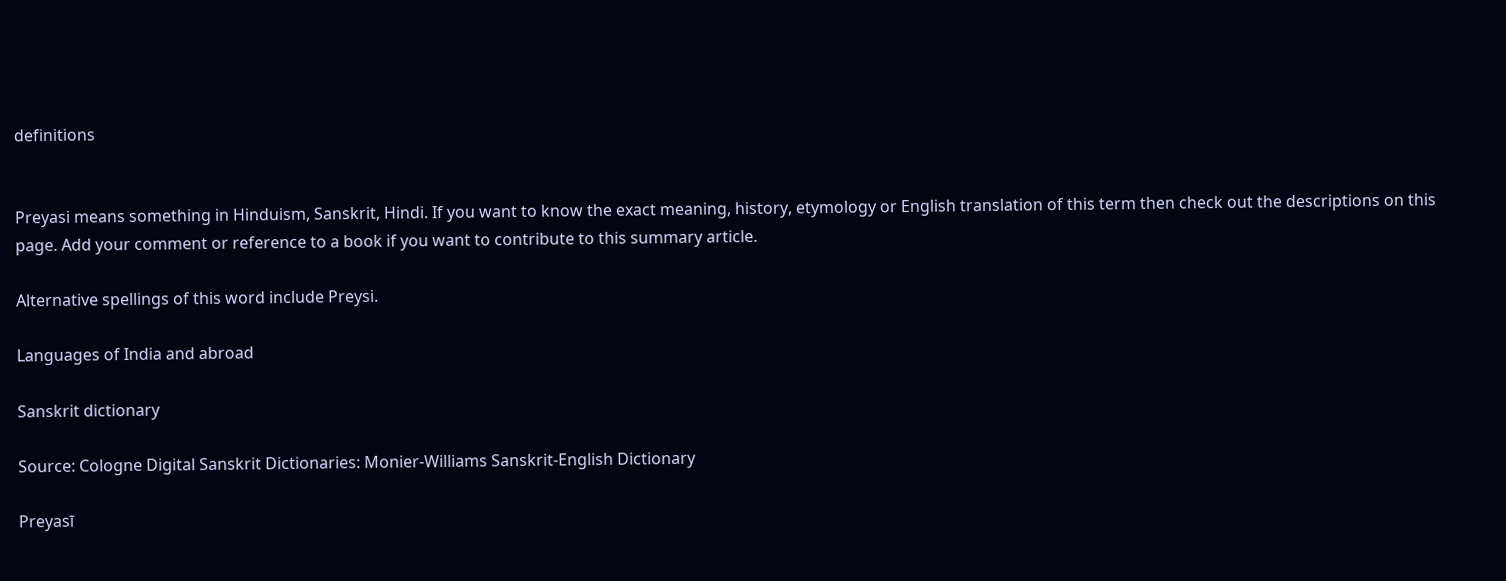definitions


Preyasi means something in Hinduism, Sanskrit, Hindi. If you want to know the exact meaning, history, etymology or English translation of this term then check out the descriptions on this page. Add your comment or reference to a book if you want to contribute to this summary article.

Alternative spellings of this word include Preysi.

Languages of India and abroad

Sanskrit dictionary

Source: Cologne Digital Sanskrit Dictionaries: Monier-Williams Sanskrit-English Dictionary

Preyasī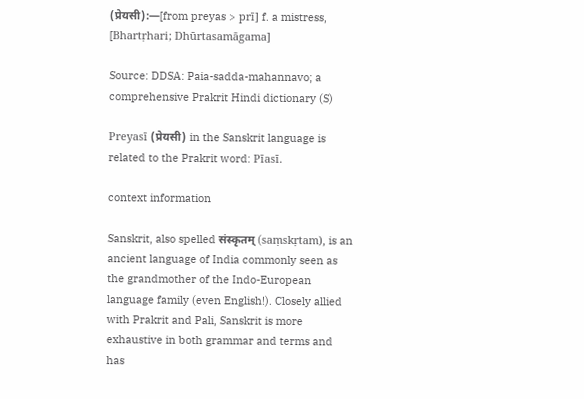(प्रेयसी):—[from preyas > prī] f. a mistress, [Bhartṛhari; Dhūrtasamāgama]

Source: DDSA: Paia-sadda-mahannavo; a comprehensive Prakrit Hindi dictionary (S)

Preyasī (प्रेयसी) in the Sanskrit language is related to the Prakrit word: Pīasī.

context information

Sanskrit, also spelled संस्कृतम् (saṃskṛtam), is an ancient language of India commonly seen as the grandmother of the Indo-European language family (even English!). Closely allied with Prakrit and Pali, Sanskrit is more exhaustive in both grammar and terms and has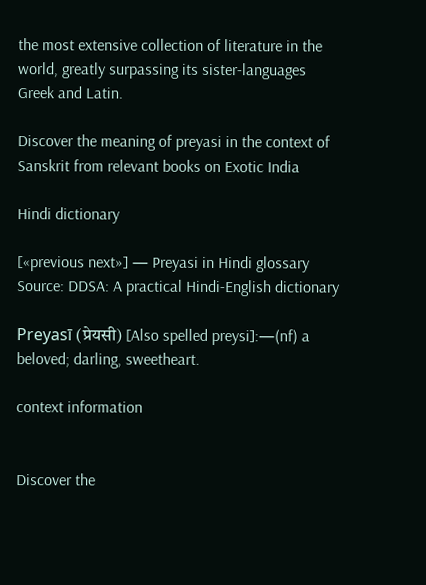the most extensive collection of literature in the world, greatly surpassing its sister-languages Greek and Latin.

Discover the meaning of preyasi in the context of Sanskrit from relevant books on Exotic India

Hindi dictionary

[«previous next»] — Preyasi in Hindi glossary
Source: DDSA: A practical Hindi-English dictionary

Preyasī (प्रेयसी) [Also spelled preysi]:—(nf) a beloved; darling, sweetheart.

context information


Discover the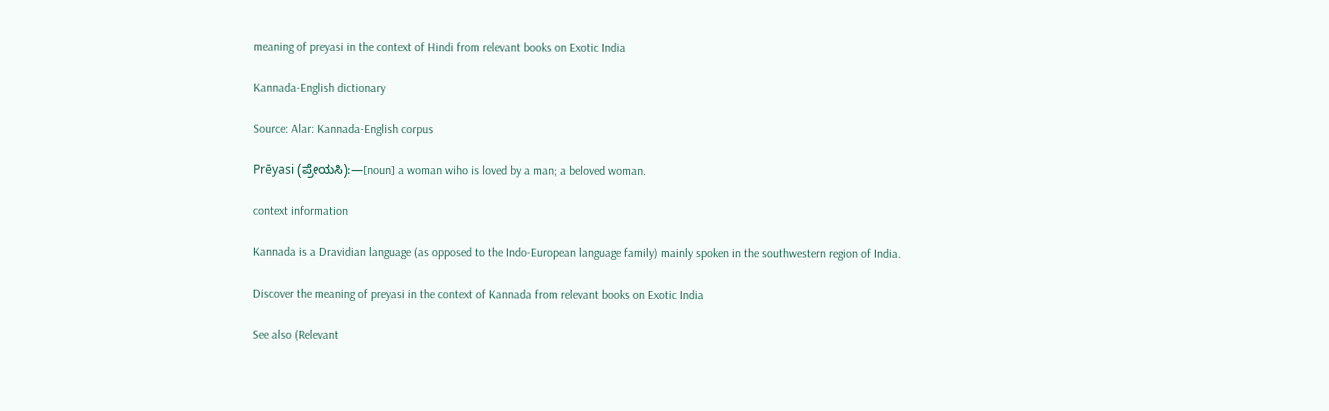meaning of preyasi in the context of Hindi from relevant books on Exotic India

Kannada-English dictionary

Source: Alar: Kannada-English corpus

Prēyasi (ಪ್ರೇಯಸಿ):—[noun] a woman wiho is loved by a man; a beloved woman.

context information

Kannada is a Dravidian language (as opposed to the Indo-European language family) mainly spoken in the southwestern region of India.

Discover the meaning of preyasi in the context of Kannada from relevant books on Exotic India

See also (Relevant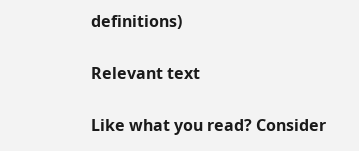definitions)

Relevant text

Like what you read? Consider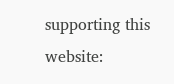supporting this website: